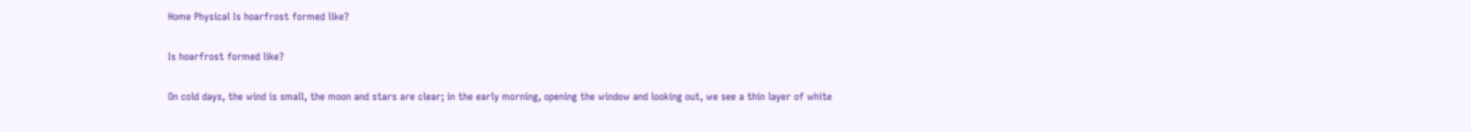Home Physical Is hoarfrost formed like?

Is hoarfrost formed like?

On cold days, the wind is small, the moon and stars are clear; in the early morning, opening the window and looking out, we see a thin layer of white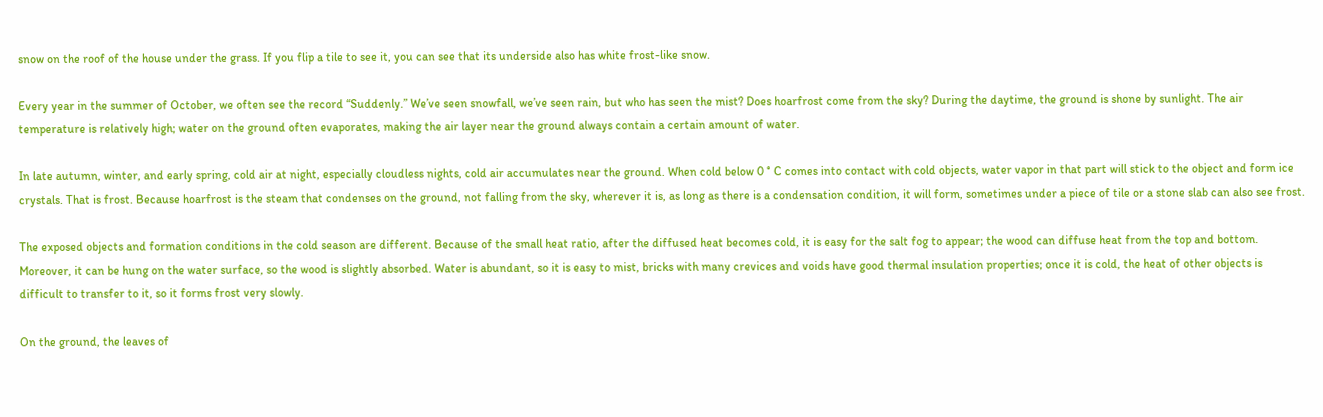snow on the roof of the house under the grass. If you flip a tile to see it, you can see that its underside also has white frost-like snow.

Every year in the summer of October, we often see the record “Suddenly.” We’ve seen snowfall, we’ve seen rain, but who has seen the mist? Does hoarfrost come from the sky? During the daytime, the ground is shone by sunlight. The air temperature is relatively high; water on the ground often evaporates, making the air layer near the ground always contain a certain amount of water.

In late autumn, winter, and early spring, cold air at night, especially cloudless nights, cold air accumulates near the ground. When cold below 0 ° C comes into contact with cold objects, water vapor in that part will stick to the object and form ice crystals. That is frost. Because hoarfrost is the steam that condenses on the ground, not falling from the sky, wherever it is, as long as there is a condensation condition, it will form, sometimes under a piece of tile or a stone slab can also see frost.

The exposed objects and formation conditions in the cold season are different. Because of the small heat ratio, after the diffused heat becomes cold, it is easy for the salt fog to appear; the wood can diffuse heat from the top and bottom. Moreover, it can be hung on the water surface, so the wood is slightly absorbed. Water is abundant, so it is easy to mist, bricks with many crevices and voids have good thermal insulation properties; once it is cold, the heat of other objects is difficult to transfer to it, so it forms frost very slowly.

On the ground, the leaves of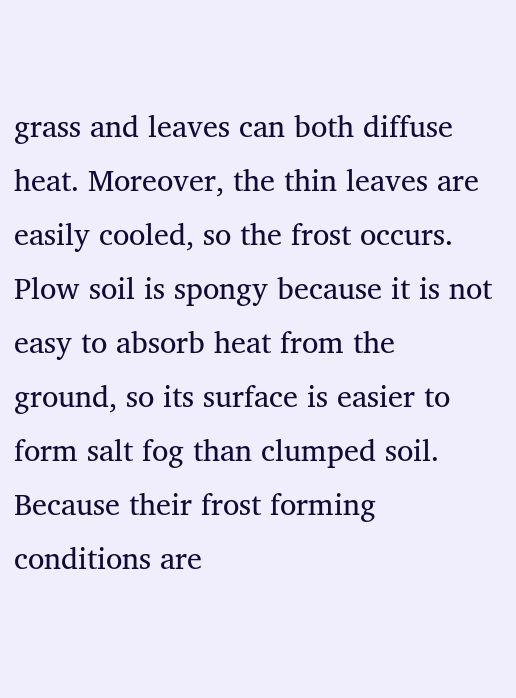grass and leaves can both diffuse heat. Moreover, the thin leaves are easily cooled, so the frost occurs. Plow soil is spongy because it is not easy to absorb heat from the ground, so its surface is easier to form salt fog than clumped soil. Because their frost forming conditions are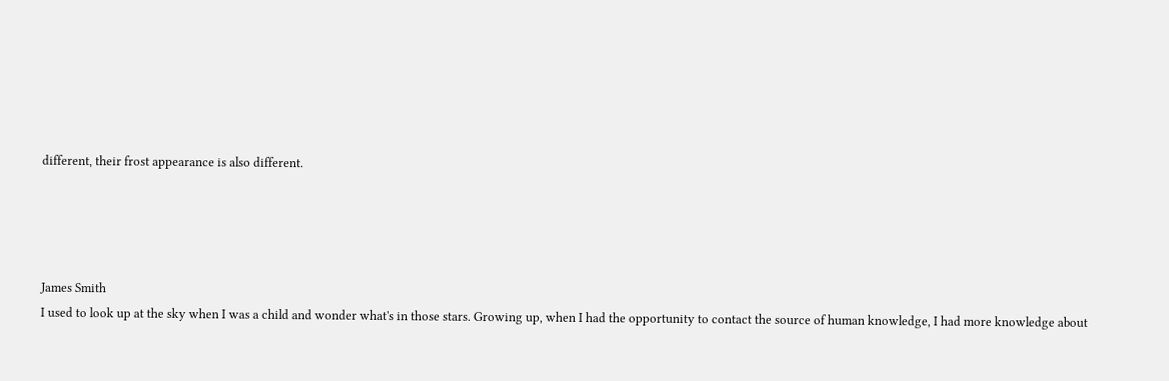different, their frost appearance is also different.




James Smith
I used to look up at the sky when I was a child and wonder what's in those stars. Growing up, when I had the opportunity to contact the source of human knowledge, I had more knowledge about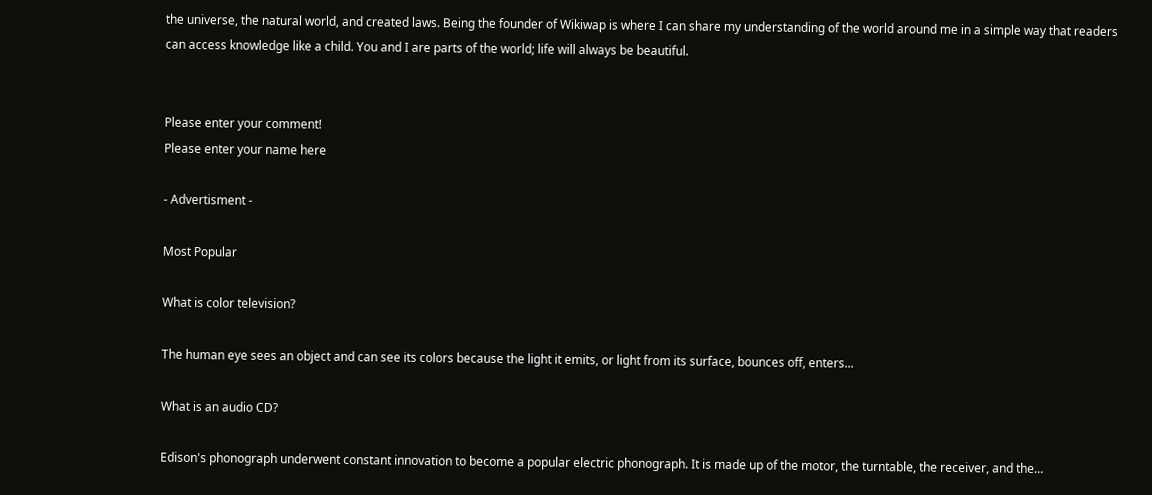the universe, the natural world, and created laws. Being the founder of Wikiwap is where I can share my understanding of the world around me in a simple way that readers can access knowledge like a child. You and I are parts of the world; life will always be beautiful.


Please enter your comment!
Please enter your name here

- Advertisment -

Most Popular

What is color television?

The human eye sees an object and can see its colors because the light it emits, or light from its surface, bounces off, enters...

What is an audio CD?

Edison's phonograph underwent constant innovation to become a popular electric phonograph. It is made up of the motor, the turntable, the receiver, and the...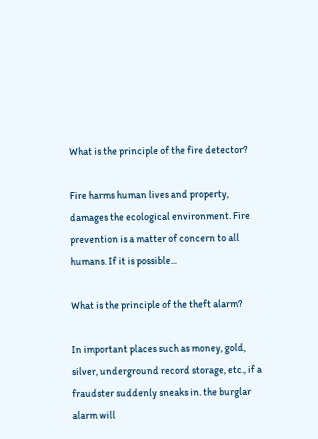What is the principle of the fire detector?

Fire harms human lives and property, damages the ecological environment. Fire prevention is a matter of concern to all humans. If it is possible...

What is the principle of the theft alarm?

In important places such as money, gold, silver, underground record storage, etc., if a fraudster suddenly sneaks in. the burglar alarm will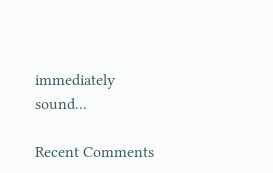immediately sound...

Recent Comments